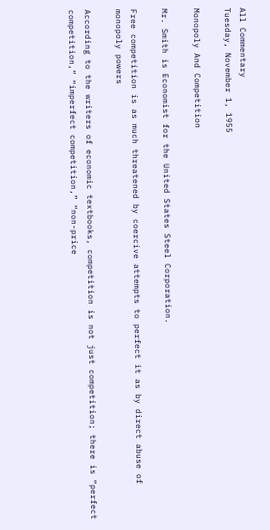All Commentary
Tuesday, November 1, 1955

Monopoly And Competition

Mr. Smith is Economist for the United States Steel Corporation.

Free competition is as much threatened by coercive attempts to perfect it as by direct abuse of monopoly powers

According to the writers of economic textbooks, competition is not just competition; there is “perfect competition,” “imperfect competition,” “non-price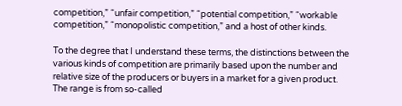competition,” “unfair competition,” “potential competition,” “workable competition,” “monopolistic competition,” and a host of other kinds.

To the degree that I understand these terms, the distinctions between the various kinds of competition are primarily based upon the number and relative size of the producers or buyers in a market for a given product. The range is from so-called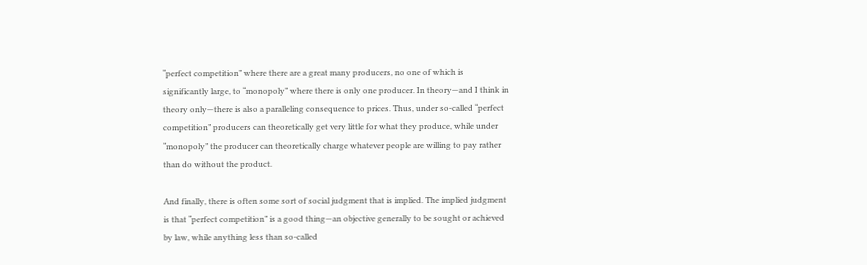“perfect competition” where there are a great many producers, no one of which is significantly large, to “monopoly” where there is only one producer. In theory—and I think in theory only—there is also a paralleling consequence to prices. Thus, under so-called “perfect competition” producers can theoretically get very little for what they produce, while under “monopoly” the producer can theoretically charge whatever people are willing to pay rather than do without the product.

And finally, there is often some sort of social judgment that is implied. The implied judgment is that “perfect competition” is a good thing—an objective generally to be sought or achieved by law, while anything less than so-called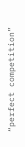“perfect competition”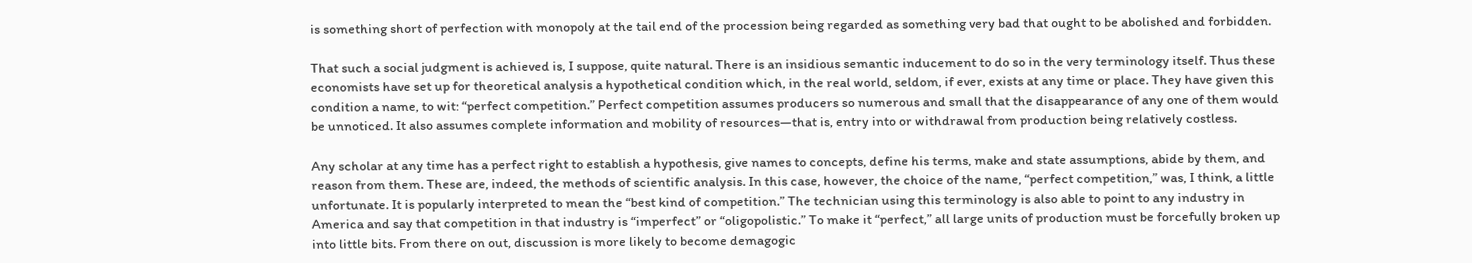is something short of perfection with monopoly at the tail end of the procession being regarded as something very bad that ought to be abolished and forbidden.

That such a social judgment is achieved is, I suppose, quite natural. There is an insidious semantic inducement to do so in the very terminology itself. Thus these economists have set up for theoretical analysis a hypothetical condition which, in the real world, seldom, if ever, exists at any time or place. They have given this condition a name, to wit: “perfect competition.” Perfect competition assumes producers so numerous and small that the disappearance of any one of them would be unnoticed. It also assumes complete information and mobility of resources—that is, entry into or withdrawal from production being relatively costless.

Any scholar at any time has a perfect right to establish a hypothesis, give names to concepts, define his terms, make and state assumptions, abide by them, and reason from them. These are, indeed, the methods of scientific analysis. In this case, however, the choice of the name, “perfect competition,” was, I think, a little unfortunate. It is popularly interpreted to mean the “best kind of competition.” The technician using this terminology is also able to point to any industry in America and say that competition in that industry is “imperfect” or “oligopolistic.” To make it “perfect,” all large units of production must be forcefully broken up into little bits. From there on out, discussion is more likely to become demagogic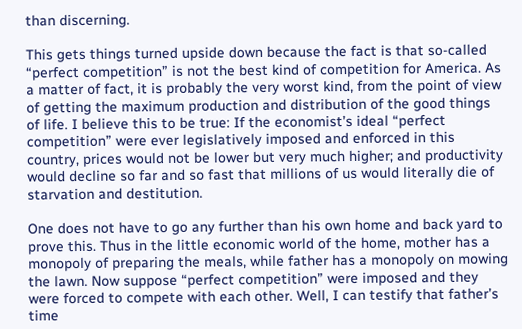than discerning.

This gets things turned upside down because the fact is that so-called “perfect competition” is not the best kind of competition for America. As a matter of fact, it is probably the very worst kind, from the point of view of getting the maximum production and distribution of the good things of life. I believe this to be true: If the economist’s ideal “perfect competition” were ever legislatively imposed and enforced in this country, prices would not be lower but very much higher; and productivity would decline so far and so fast that millions of us would literally die of starvation and destitution.

One does not have to go any further than his own home and back yard to prove this. Thus in the little economic world of the home, mother has a monopoly of preparing the meals, while father has a monopoly on mowing the lawn. Now suppose “perfect competition” were imposed and they were forced to compete with each other. Well, I can testify that father’s time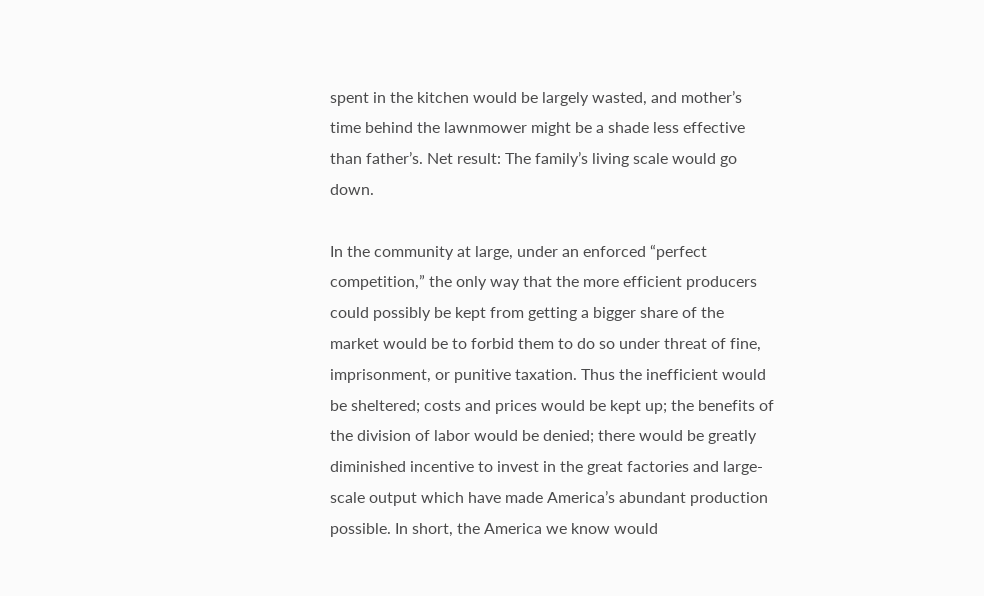spent in the kitchen would be largely wasted, and mother’s time behind the lawnmower might be a shade less effective than father’s. Net result: The family’s living scale would go down.

In the community at large, under an enforced “perfect competition,” the only way that the more efficient producers could possibly be kept from getting a bigger share of the market would be to forbid them to do so under threat of fine, imprisonment, or punitive taxation. Thus the inefficient would be sheltered; costs and prices would be kept up; the benefits of the division of labor would be denied; there would be greatly diminished incentive to invest in the great factories and large-scale output which have made America’s abundant production possible. In short, the America we know would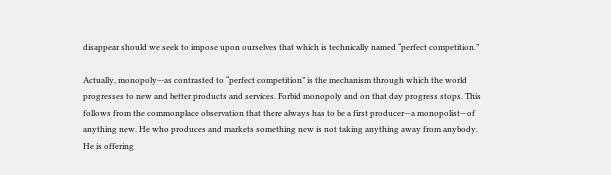disappear should we seek to impose upon ourselves that which is technically named “perfect competition.”

Actually, monopoly—as contrasted to “perfect competition” is the mechanism through which the world progresses to new and better products and services. Forbid monopoly and on that day progress stops. This follows from the commonplace observation that there always has to be a first producer—a monopolist—of anything new. He who produces and markets something new is not taking anything away from anybody. He is offering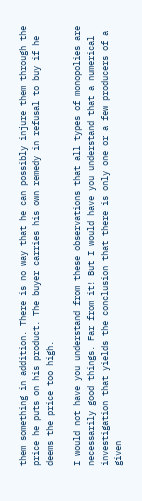them something in addition. There is no way that he can possibly injure them through the price he puts on his product. The buyer carries his own remedy in refusal to buy if he deems the price too high.

I would not have you understand from these observations that all types of monopolies are necessarily good things. Far from it! But I would have you understand that a numerical investigation that yields the conclusion that there is only one or a few producers of a given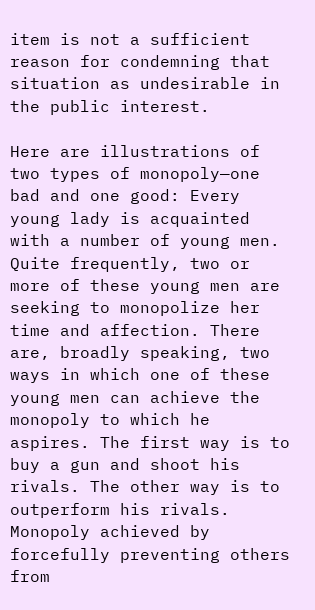item is not a sufficient reason for condemning that situation as undesirable in the public interest.

Here are illustrations of two types of monopoly—one bad and one good: Every young lady is acquainted with a number of young men. Quite frequently, two or more of these young men are seeking to monopolize her time and affection. There are, broadly speaking, two ways in which one of these young men can achieve the monopoly to which he aspires. The first way is to buy a gun and shoot his rivals. The other way is to outperform his rivals. Monopoly achieved by forcefully preventing others from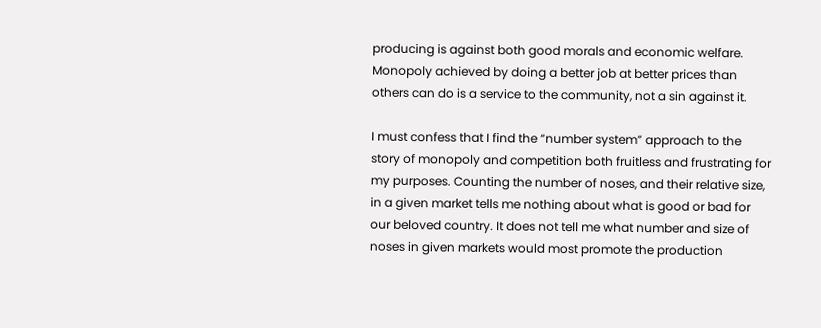producing is against both good morals and economic welfare. Monopoly achieved by doing a better job at better prices than others can do is a service to the community, not a sin against it.

I must confess that I find the “number system” approach to the story of monopoly and competition both fruitless and frustrating for my purposes. Counting the number of noses, and their relative size, in a given market tells me nothing about what is good or bad for our beloved country. It does not tell me what number and size of noses in given markets would most promote the production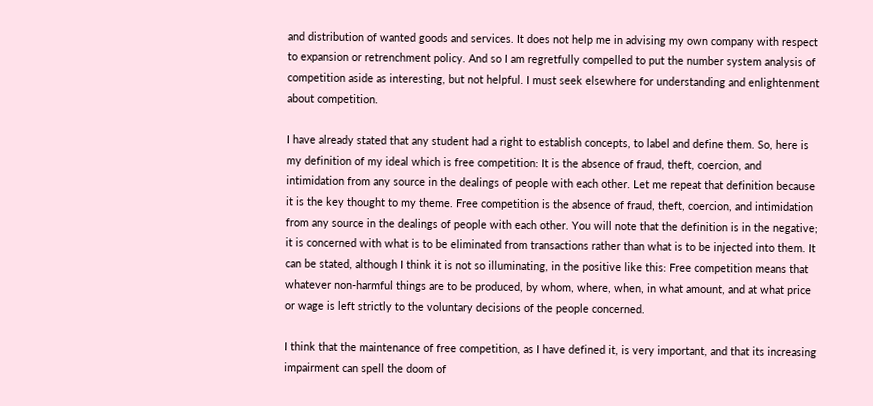and distribution of wanted goods and services. It does not help me in advising my own company with respect to expansion or retrenchment policy. And so I am regretfully compelled to put the number system analysis of competition aside as interesting, but not helpful. I must seek elsewhere for understanding and enlightenment about competition.

I have already stated that any student had a right to establish concepts, to label and define them. So, here is my definition of my ideal which is free competition: It is the absence of fraud, theft, coercion, and intimidation from any source in the dealings of people with each other. Let me repeat that definition because it is the key thought to my theme. Free competition is the absence of fraud, theft, coercion, and intimidation from any source in the dealings of people with each other. You will note that the definition is in the negative; it is concerned with what is to be eliminated from transactions rather than what is to be injected into them. It can be stated, although I think it is not so illuminating, in the positive like this: Free competition means that whatever non-harmful things are to be produced, by whom, where, when, in what amount, and at what price or wage is left strictly to the voluntary decisions of the people concerned.

I think that the maintenance of free competition, as I have defined it, is very important, and that its increasing impairment can spell the doom of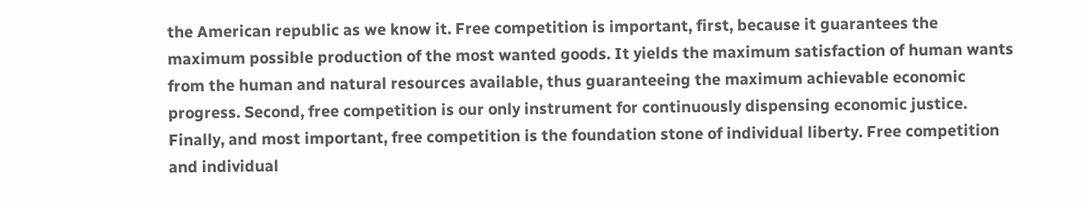the American republic as we know it. Free competition is important, first, because it guarantees the maximum possible production of the most wanted goods. It yields the maximum satisfaction of human wants from the human and natural resources available, thus guaranteeing the maximum achievable economic progress. Second, free competition is our only instrument for continuously dispensing economic justice. Finally, and most important, free competition is the foundation stone of individual liberty. Free competition and individual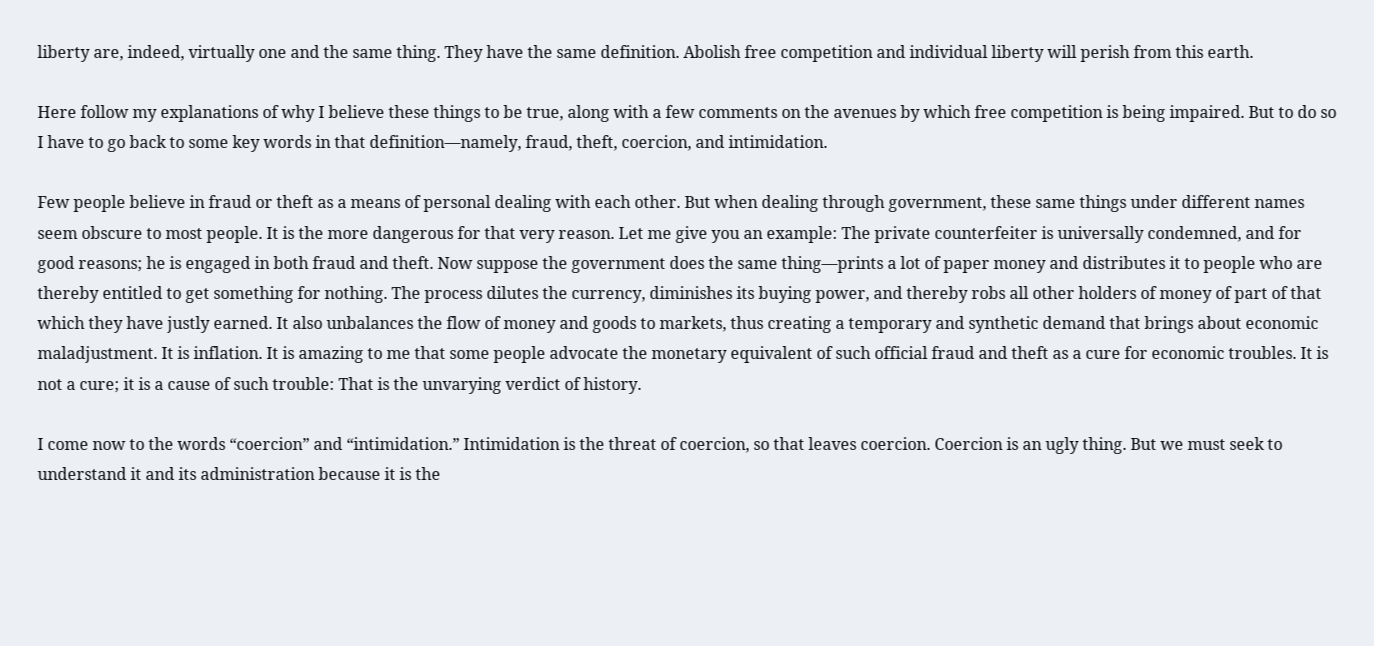liberty are, indeed, virtually one and the same thing. They have the same definition. Abolish free competition and individual liberty will perish from this earth.

Here follow my explanations of why I believe these things to be true, along with a few comments on the avenues by which free competition is being impaired. But to do so I have to go back to some key words in that definition—namely, fraud, theft, coercion, and intimidation.

Few people believe in fraud or theft as a means of personal dealing with each other. But when dealing through government, these same things under different names seem obscure to most people. It is the more dangerous for that very reason. Let me give you an example: The private counterfeiter is universally condemned, and for good reasons; he is engaged in both fraud and theft. Now suppose the government does the same thing—prints a lot of paper money and distributes it to people who are thereby entitled to get something for nothing. The process dilutes the currency, diminishes its buying power, and thereby robs all other holders of money of part of that which they have justly earned. It also unbalances the flow of money and goods to markets, thus creating a temporary and synthetic demand that brings about economic maladjustment. It is inflation. It is amazing to me that some people advocate the monetary equivalent of such official fraud and theft as a cure for economic troubles. It is not a cure; it is a cause of such trouble: That is the unvarying verdict of history.

I come now to the words “coercion” and “intimidation.” Intimidation is the threat of coercion, so that leaves coercion. Coercion is an ugly thing. But we must seek to understand it and its administration because it is the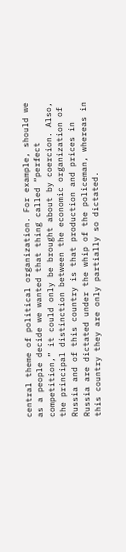central theme of political organization. For example, should we as a people decide we wanted that thing called “perfect competition,” it could only be brought about by coercion. Also, the principal distinction between the economic organization of Russia and of this country is that production and prices in Russia are dictated under the whip of the policeman, whereas in this country they are only partially so dictated.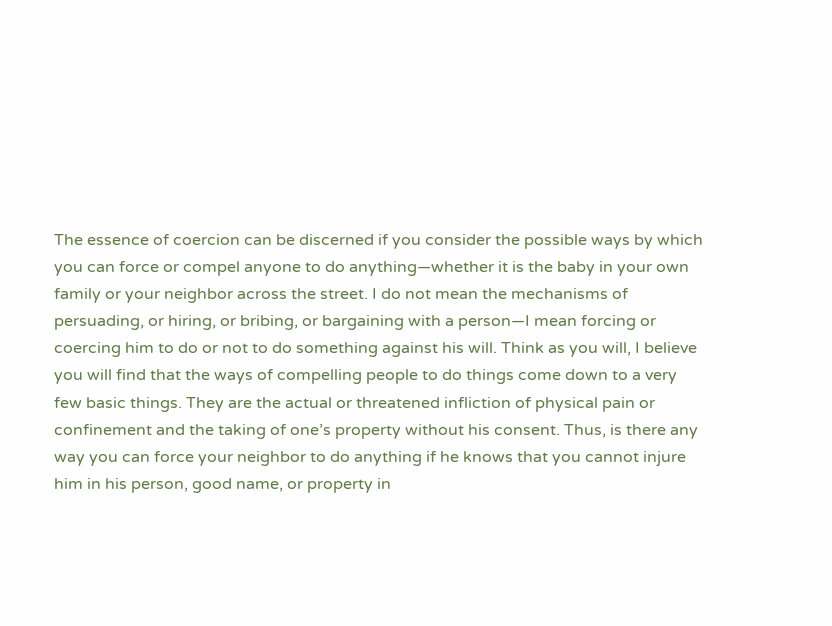The essence of coercion can be discerned if you consider the possible ways by which you can force or compel anyone to do anything—whether it is the baby in your own family or your neighbor across the street. I do not mean the mechanisms of persuading, or hiring, or bribing, or bargaining with a person—I mean forcing or coercing him to do or not to do something against his will. Think as you will, I believe you will find that the ways of compelling people to do things come down to a very few basic things. They are the actual or threatened infliction of physical pain or confinement and the taking of one’s property without his consent. Thus, is there any way you can force your neighbor to do anything if he knows that you cannot injure him in his person, good name, or property in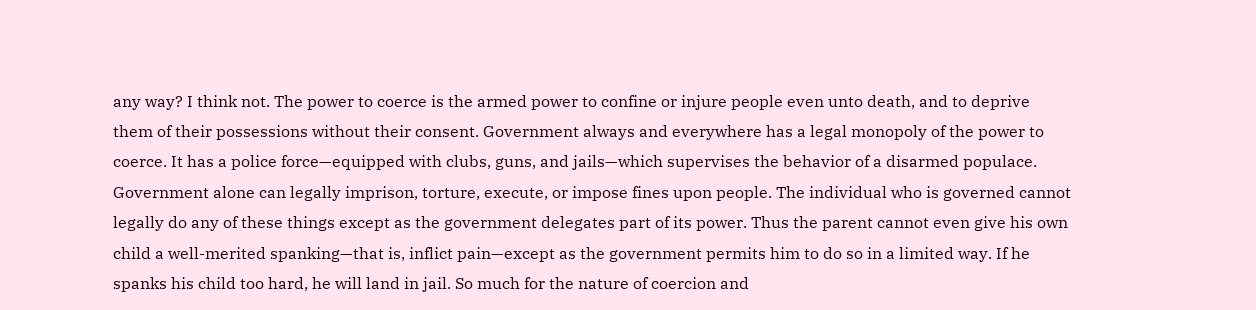any way? I think not. The power to coerce is the armed power to confine or injure people even unto death, and to deprive them of their possessions without their consent. Government always and everywhere has a legal monopoly of the power to coerce. It has a police force—equipped with clubs, guns, and jails—which supervises the behavior of a disarmed populace. Government alone can legally imprison, torture, execute, or impose fines upon people. The individual who is governed cannot legally do any of these things except as the government delegates part of its power. Thus the parent cannot even give his own child a well-merited spanking—that is, inflict pain—except as the government permits him to do so in a limited way. If he spanks his child too hard, he will land in jail. So much for the nature of coercion and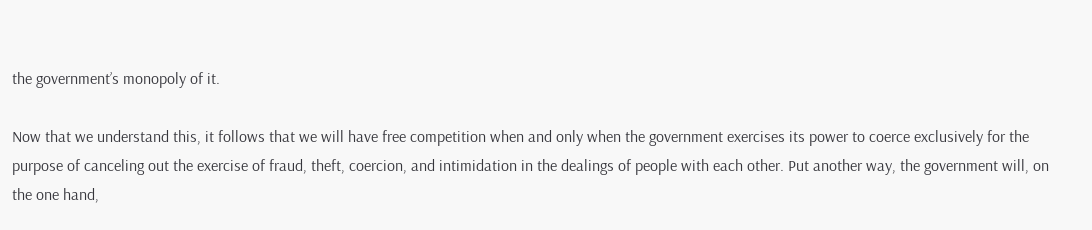the government’s monopoly of it.

Now that we understand this, it follows that we will have free competition when and only when the government exercises its power to coerce exclusively for the purpose of canceling out the exercise of fraud, theft, coercion, and intimidation in the dealings of people with each other. Put another way, the government will, on the one hand,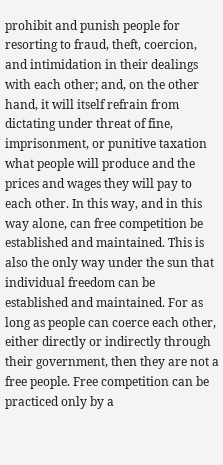prohibit and punish people for resorting to fraud, theft, coercion, and intimidation in their dealings with each other; and, on the other hand, it will itself refrain from dictating under threat of fine, imprisonment, or punitive taxation what people will produce and the prices and wages they will pay to each other. In this way, and in this way alone, can free competition be established and maintained. This is also the only way under the sun that individual freedom can be established and maintained. For as long as people can coerce each other, either directly or indirectly through their government, then they are not a free people. Free competition can be practiced only by a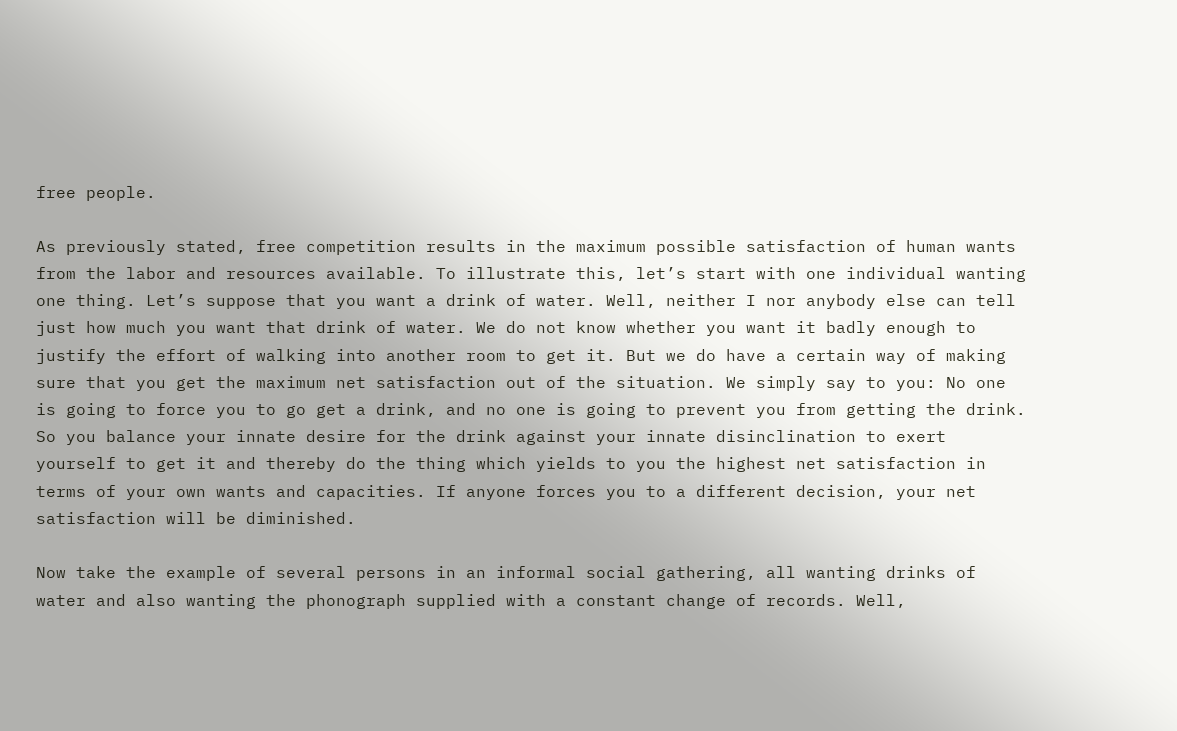free people.

As previously stated, free competition results in the maximum possible satisfaction of human wants from the labor and resources available. To illustrate this, let’s start with one individual wanting one thing. Let’s suppose that you want a drink of water. Well, neither I nor anybody else can tell just how much you want that drink of water. We do not know whether you want it badly enough to justify the effort of walking into another room to get it. But we do have a certain way of making sure that you get the maximum net satisfaction out of the situation. We simply say to you: No one is going to force you to go get a drink, and no one is going to prevent you from getting the drink. So you balance your innate desire for the drink against your innate disinclination to exert yourself to get it and thereby do the thing which yields to you the highest net satisfaction in terms of your own wants and capacities. If anyone forces you to a different decision, your net satisfaction will be diminished.

Now take the example of several persons in an informal social gathering, all wanting drinks of water and also wanting the phonograph supplied with a constant change of records. Well,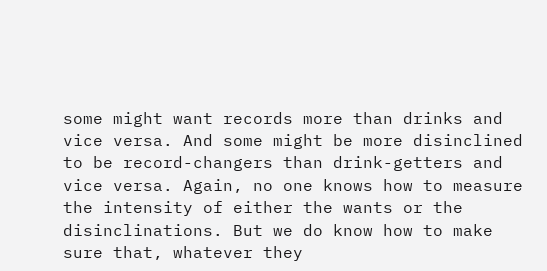some might want records more than drinks and vice versa. And some might be more disinclined to be record-changers than drink-getters and vice versa. Again, no one knows how to measure the intensity of either the wants or the disinclinations. But we do know how to make sure that, whatever they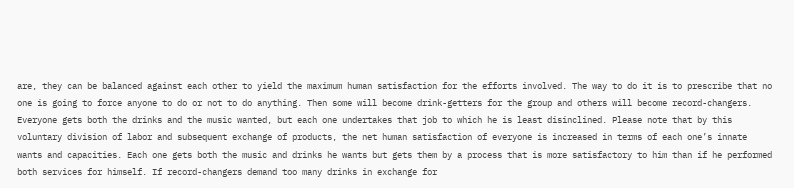are, they can be balanced against each other to yield the maximum human satisfaction for the efforts involved. The way to do it is to prescribe that no one is going to force anyone to do or not to do anything. Then some will become drink-getters for the group and others will become record-changers. Everyone gets both the drinks and the music wanted, but each one undertakes that job to which he is least disinclined. Please note that by this voluntary division of labor and subsequent exchange of products, the net human satisfaction of everyone is increased in terms of each one’s innate wants and capacities. Each one gets both the music and drinks he wants but gets them by a process that is more satisfactory to him than if he performed both services for himself. If record-changers demand too many drinks in exchange for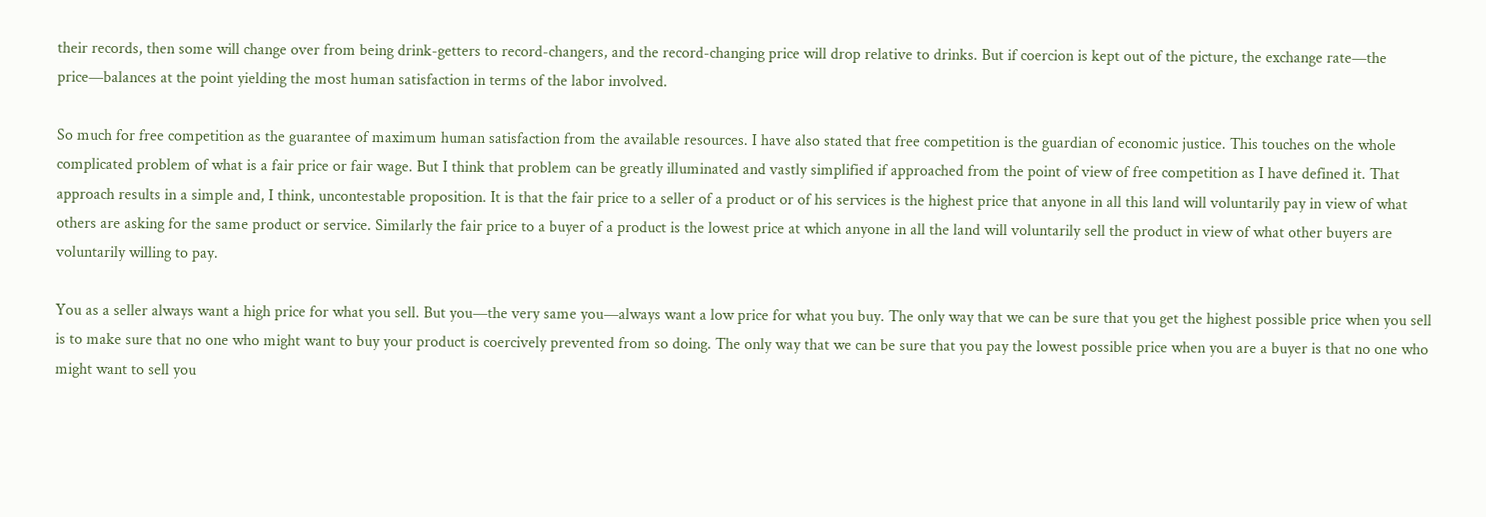their records, then some will change over from being drink-getters to record-changers, and the record-changing price will drop relative to drinks. But if coercion is kept out of the picture, the exchange rate—the price—balances at the point yielding the most human satisfaction in terms of the labor involved.

So much for free competition as the guarantee of maximum human satisfaction from the available resources. I have also stated that free competition is the guardian of economic justice. This touches on the whole complicated problem of what is a fair price or fair wage. But I think that problem can be greatly illuminated and vastly simplified if approached from the point of view of free competition as I have defined it. That approach results in a simple and, I think, uncontestable proposition. It is that the fair price to a seller of a product or of his services is the highest price that anyone in all this land will voluntarily pay in view of what others are asking for the same product or service. Similarly the fair price to a buyer of a product is the lowest price at which anyone in all the land will voluntarily sell the product in view of what other buyers are voluntarily willing to pay.

You as a seller always want a high price for what you sell. But you—the very same you—always want a low price for what you buy. The only way that we can be sure that you get the highest possible price when you sell is to make sure that no one who might want to buy your product is coercively prevented from so doing. The only way that we can be sure that you pay the lowest possible price when you are a buyer is that no one who might want to sell you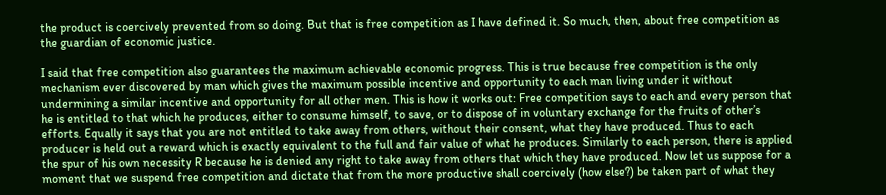the product is coercively prevented from so doing. But that is free competition as I have defined it. So much, then, about free competition as the guardian of economic justice.

I said that free competition also guarantees the maximum achievable economic progress. This is true because free competition is the only mechanism ever discovered by man which gives the maximum possible incentive and opportunity to each man living under it without undermining a similar incentive and opportunity for all other men. This is how it works out: Free competition says to each and every person that he is entitled to that which he produces, either to consume himself, to save, or to dispose of in voluntary exchange for the fruits of other’s efforts. Equally it says that you are not entitled to take away from others, without their consent, what they have produced. Thus to each producer is held out a reward which is exactly equivalent to the full and fair value of what he produces. Similarly to each person, there is applied the spur of his own necessity R because he is denied any right to take away from others that which they have produced. Now let us suppose for a moment that we suspend free competition and dictate that from the more productive shall coercively (how else?) be taken part of what they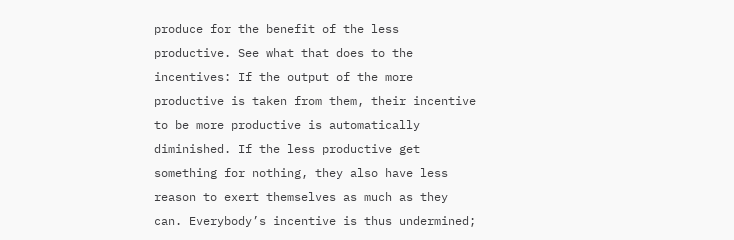produce for the benefit of the less productive. See what that does to the incentives: If the output of the more productive is taken from them, their incentive to be more productive is automatically diminished. If the less productive get something for nothing, they also have less reason to exert themselves as much as they can. Everybody’s incentive is thus undermined;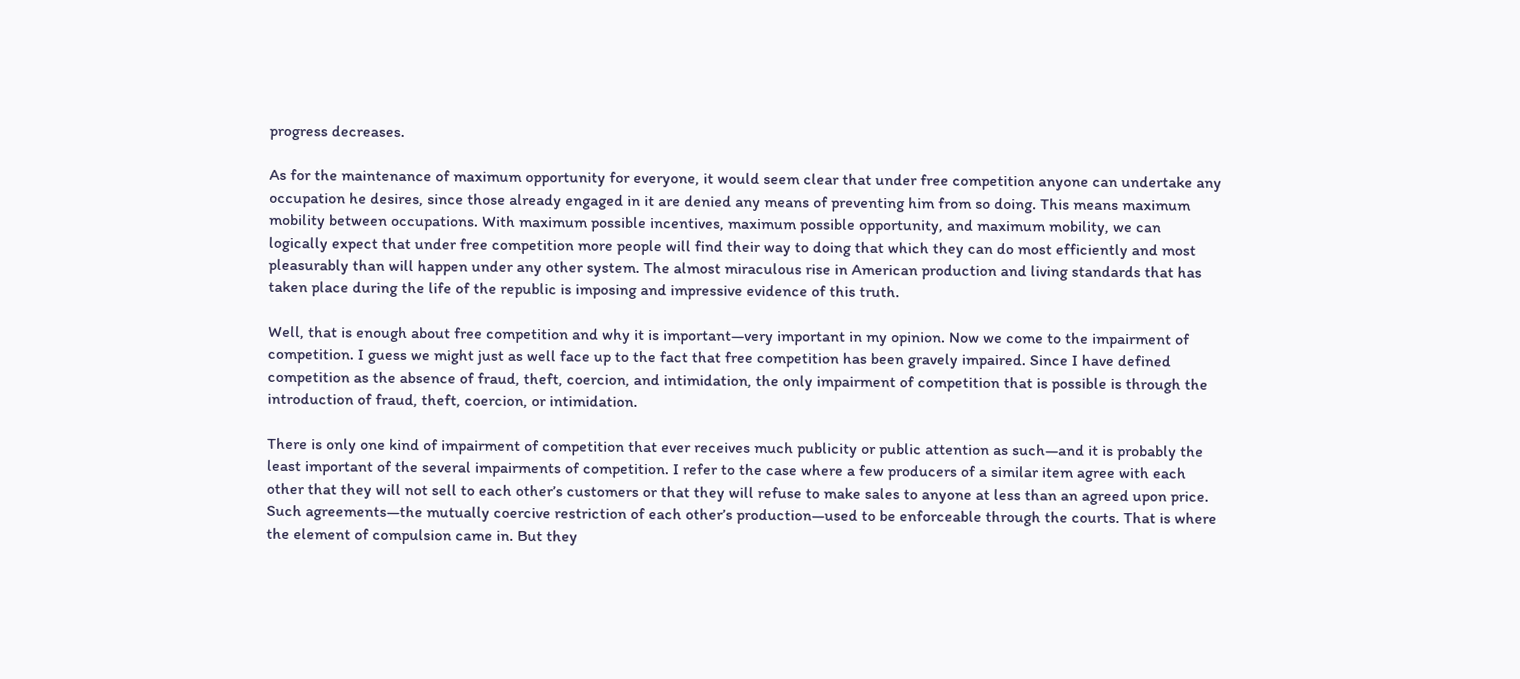progress decreases.

As for the maintenance of maximum opportunity for everyone, it would seem clear that under free competition anyone can undertake any occupation he desires, since those already engaged in it are denied any means of preventing him from so doing. This means maximum mobility between occupations. With maximum possible incentives, maximum possible opportunity, and maximum mobility, we can logically expect that under free competition more people will find their way to doing that which they can do most efficiently and most pleasurably than will happen under any other system. The almost miraculous rise in American production and living standards that has taken place during the life of the republic is imposing and impressive evidence of this truth.

Well, that is enough about free competition and why it is important—very important in my opinion. Now we come to the impairment of competition. I guess we might just as well face up to the fact that free competition has been gravely impaired. Since I have defined competition as the absence of fraud, theft, coercion, and intimidation, the only impairment of competition that is possible is through the introduction of fraud, theft, coercion, or intimidation.

There is only one kind of impairment of competition that ever receives much publicity or public attention as such—and it is probably the least important of the several impairments of competition. I refer to the case where a few producers of a similar item agree with each other that they will not sell to each other’s customers or that they will refuse to make sales to anyone at less than an agreed upon price. Such agreements—the mutually coercive restriction of each other’s production—used to be enforceable through the courts. That is where the element of compulsion came in. But they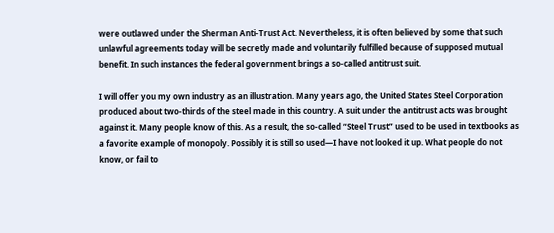were outlawed under the Sherman Anti-Trust Act. Nevertheless, it is often believed by some that such unlawful agreements today will be secretly made and voluntarily fulfilled because of supposed mutual benefit. In such instances the federal government brings a so-called antitrust suit.

I will offer you my own industry as an illustration. Many years ago, the United States Steel Corporation produced about two-thirds of the steel made in this country. A suit under the antitrust acts was brought against it. Many people know of this. As a result, the so-called “Steel Trust” used to be used in textbooks as a favorite example of monopoly. Possibly it is still so used—I have not looked it up. What people do not know, or fail to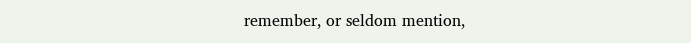remember, or seldom mention,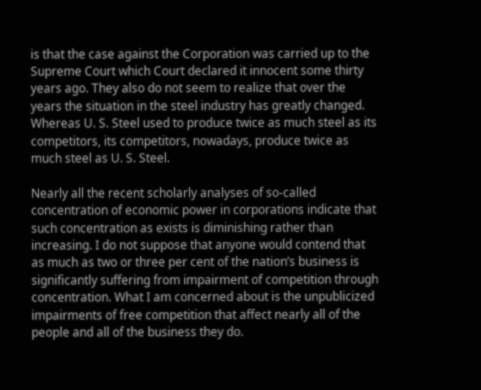is that the case against the Corporation was carried up to the Supreme Court which Court declared it innocent some thirty years ago. They also do not seem to realize that over the years the situation in the steel industry has greatly changed. Whereas U. S. Steel used to produce twice as much steel as its competitors, its competitors, nowadays, produce twice as much steel as U. S. Steel.

Nearly all the recent scholarly analyses of so-called concentration of economic power in corporations indicate that such concentration as exists is diminishing rather than increasing. I do not suppose that anyone would contend that as much as two or three per cent of the nation’s business is significantly suffering from impairment of competition through concentration. What I am concerned about is the unpublicized impairments of free competition that affect nearly all of the people and all of the business they do.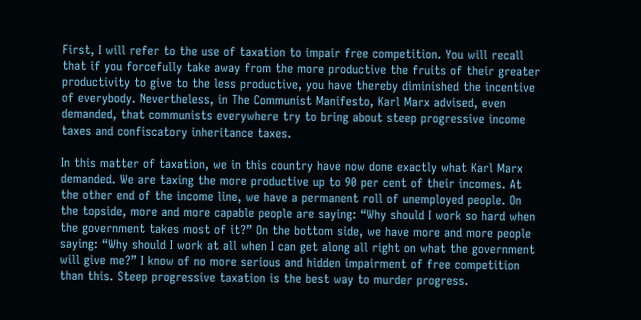First, I will refer to the use of taxation to impair free competition. You will recall that if you forcefully take away from the more productive the fruits of their greater productivity to give to the less productive, you have thereby diminished the incentive of everybody. Nevertheless, in The Communist Manifesto, Karl Marx advised, even demanded, that communists everywhere try to bring about steep progressive income taxes and confiscatory inheritance taxes.

In this matter of taxation, we in this country have now done exactly what Karl Marx demanded. We are taxing the more productive up to 90 per cent of their incomes. At the other end of the income line, we have a permanent roll of unemployed people. On the topside, more and more capable people are saying: “Why should I work so hard when the government takes most of it?” On the bottom side, we have more and more people saying: “Why should I work at all when I can get along all right on what the government will give me?” I know of no more serious and hidden impairment of free competition than this. Steep progressive taxation is the best way to murder progress.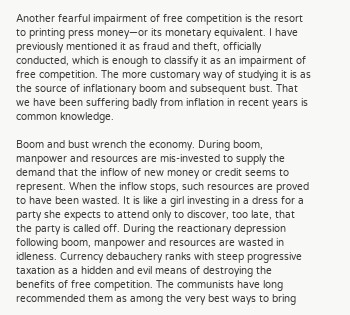Another fearful impairment of free competition is the resort to printing press money—or its monetary equivalent. I have previously mentioned it as fraud and theft, officially conducted, which is enough to classify it as an impairment of free competition. The more customary way of studying it is as the source of inflationary boom and subsequent bust. That we have been suffering badly from inflation in recent years is common knowledge.

Boom and bust wrench the economy. During boom, manpower and resources are mis-invested to supply the demand that the inflow of new money or credit seems to represent. When the inflow stops, such resources are proved to have been wasted. It is like a girl investing in a dress for a party she expects to attend only to discover, too late, that the party is called off. During the reactionary depression following boom, manpower and resources are wasted in idleness. Currency debauchery ranks with steep progressive taxation as a hidden and evil means of destroying the benefits of free competition. The communists have long recommended them as among the very best ways to bring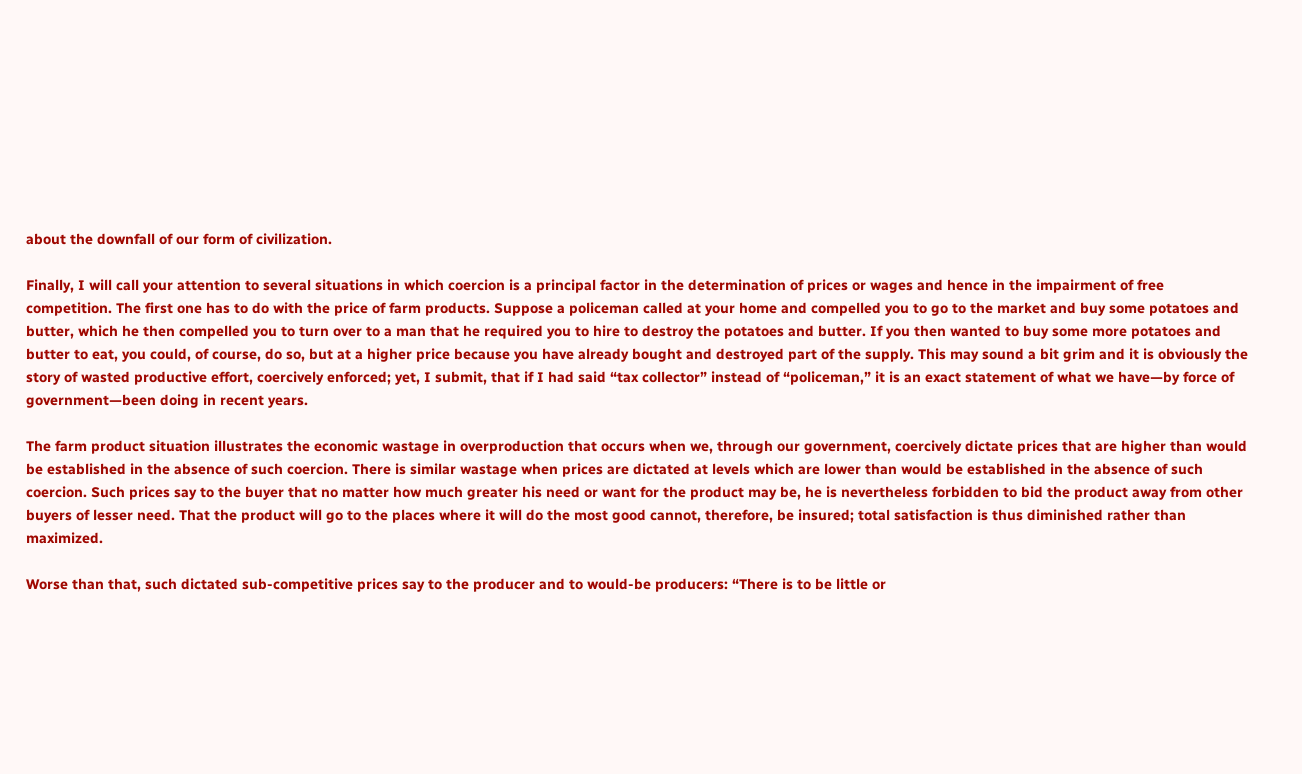about the downfall of our form of civilization.

Finally, I will call your attention to several situations in which coercion is a principal factor in the determination of prices or wages and hence in the impairment of free competition. The first one has to do with the price of farm products. Suppose a policeman called at your home and compelled you to go to the market and buy some potatoes and butter, which he then compelled you to turn over to a man that he required you to hire to destroy the potatoes and butter. If you then wanted to buy some more potatoes and butter to eat, you could, of course, do so, but at a higher price because you have already bought and destroyed part of the supply. This may sound a bit grim and it is obviously the story of wasted productive effort, coercively enforced; yet, I submit, that if I had said “tax collector” instead of “policeman,” it is an exact statement of what we have—by force of government—been doing in recent years.

The farm product situation illustrates the economic wastage in overproduction that occurs when we, through our government, coercively dictate prices that are higher than would be established in the absence of such coercion. There is similar wastage when prices are dictated at levels which are lower than would be established in the absence of such coercion. Such prices say to the buyer that no matter how much greater his need or want for the product may be, he is nevertheless forbidden to bid the product away from other buyers of lesser need. That the product will go to the places where it will do the most good cannot, therefore, be insured; total satisfaction is thus diminished rather than maximized.

Worse than that, such dictated sub-competitive prices say to the producer and to would-be producers: “There is to be little or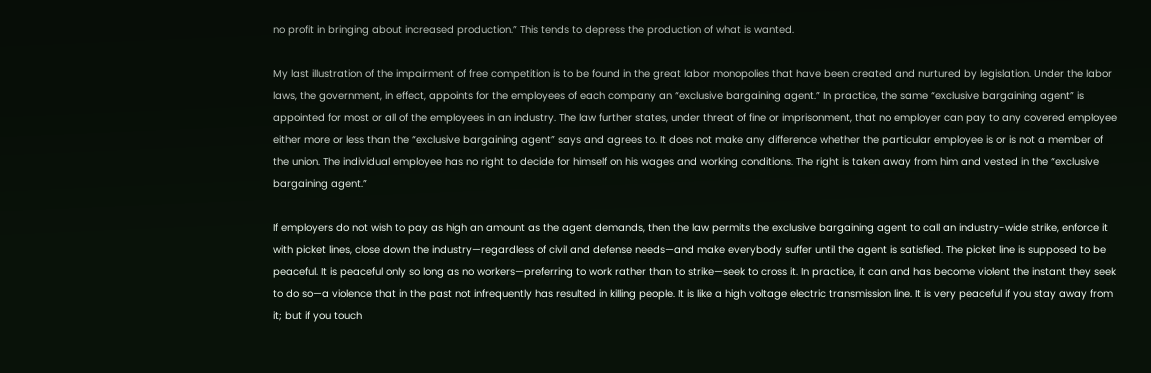no profit in bringing about increased production.” This tends to depress the production of what is wanted.

My last illustration of the impairment of free competition is to be found in the great labor monopolies that have been created and nurtured by legislation. Under the labor laws, the government, in effect, appoints for the employees of each company an “exclusive bargaining agent.” In practice, the same “exclusive bargaining agent” is appointed for most or all of the employees in an industry. The law further states, under threat of fine or imprisonment, that no employer can pay to any covered employee either more or less than the “exclusive bargaining agent” says and agrees to. It does not make any difference whether the particular employee is or is not a member of the union. The individual employee has no right to decide for himself on his wages and working conditions. The right is taken away from him and vested in the “exclusive bargaining agent.”

If employers do not wish to pay as high an amount as the agent demands, then the law permits the exclusive bargaining agent to call an industry-wide strike, enforce it with picket lines, close down the industry—regardless of civil and defense needs—and make everybody suffer until the agent is satisfied. The picket line is supposed to be peaceful. It is peaceful only so long as no workers—preferring to work rather than to strike—seek to cross it. In practice, it can and has become violent the instant they seek to do so—a violence that in the past not infrequently has resulted in killing people. It is like a high voltage electric transmission line. It is very peaceful if you stay away from it; but if you touch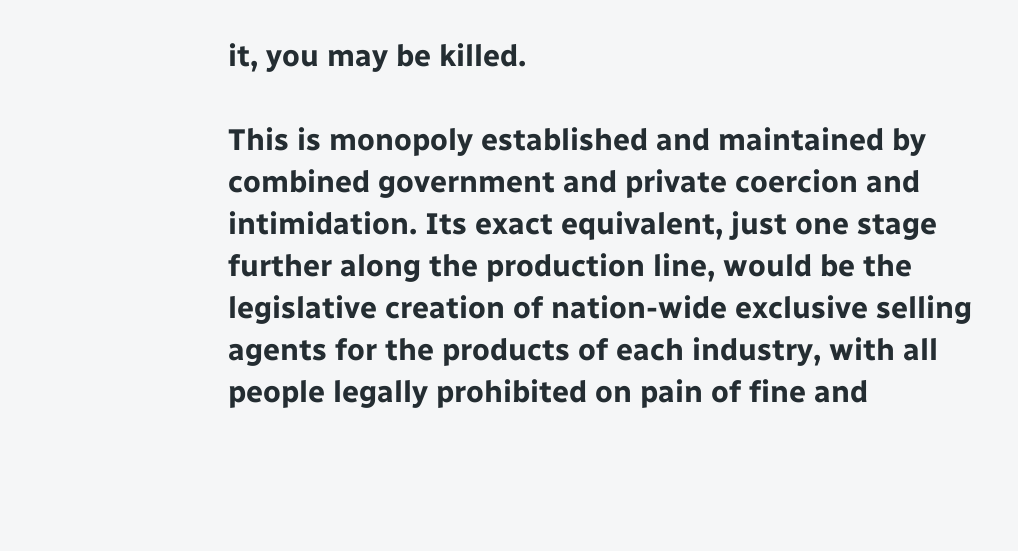it, you may be killed.

This is monopoly established and maintained by combined government and private coercion and intimidation. Its exact equivalent, just one stage further along the production line, would be the legislative creation of nation-wide exclusive selling agents for the products of each industry, with all people legally prohibited on pain of fine and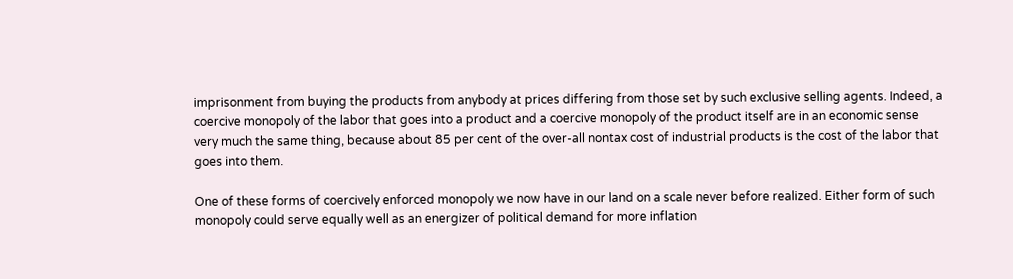imprisonment from buying the products from anybody at prices differing from those set by such exclusive selling agents. Indeed, a coercive monopoly of the labor that goes into a product and a coercive monopoly of the product itself are in an economic sense very much the same thing, because about 85 per cent of the over-all nontax cost of industrial products is the cost of the labor that goes into them.

One of these forms of coercively enforced monopoly we now have in our land on a scale never before realized. Either form of such monopoly could serve equally well as an energizer of political demand for more inflation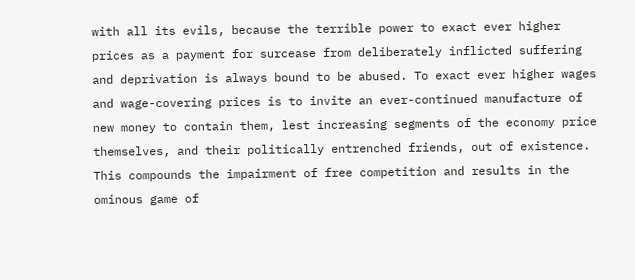with all its evils, because the terrible power to exact ever higher prices as a payment for surcease from deliberately inflicted suffering and deprivation is always bound to be abused. To exact ever higher wages and wage-covering prices is to invite an ever-continued manufacture of new money to contain them, lest increasing segments of the economy price themselves, and their politically entrenched friends, out of existence. This compounds the impairment of free competition and results in the ominous game of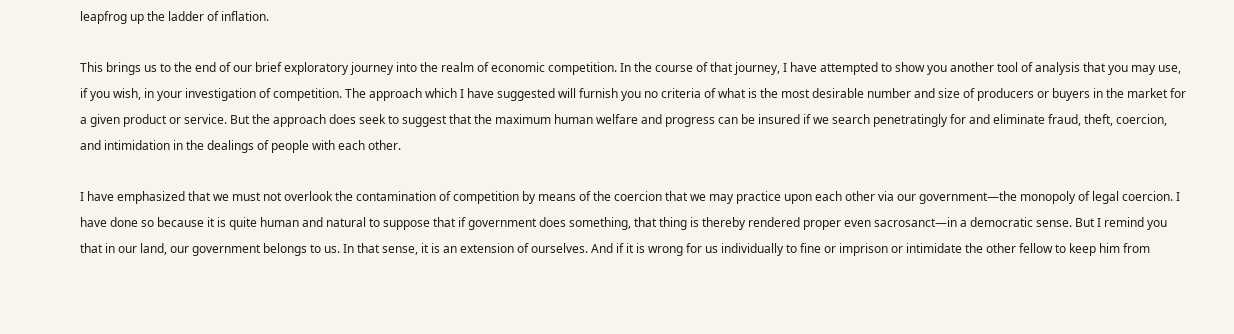leapfrog up the ladder of inflation.

This brings us to the end of our brief exploratory journey into the realm of economic competition. In the course of that journey, I have attempted to show you another tool of analysis that you may use, if you wish, in your investigation of competition. The approach which I have suggested will furnish you no criteria of what is the most desirable number and size of producers or buyers in the market for a given product or service. But the approach does seek to suggest that the maximum human welfare and progress can be insured if we search penetratingly for and eliminate fraud, theft, coercion, and intimidation in the dealings of people with each other.

I have emphasized that we must not overlook the contamination of competition by means of the coercion that we may practice upon each other via our government—the monopoly of legal coercion. I have done so because it is quite human and natural to suppose that if government does something, that thing is thereby rendered proper even sacrosanct—in a democratic sense. But I remind you that in our land, our government belongs to us. In that sense, it is an extension of ourselves. And if it is wrong for us individually to fine or imprison or intimidate the other fellow to keep him from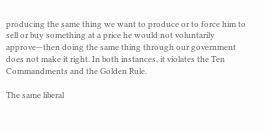producing the same thing we want to produce or to force him to sell or buy something at a price he would not voluntarily approve—then doing the same thing through our government does not make it right. In both instances, it violates the Ten Commandments and the Golden Rule.

The same liberal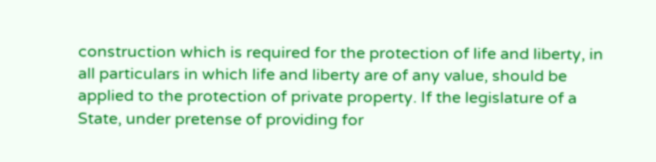construction which is required for the protection of life and liberty, in all particulars in which life and liberty are of any value, should be applied to the protection of private property. If the legislature of a State, under pretense of providing for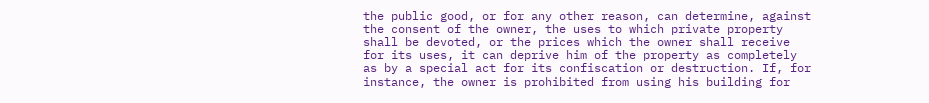the public good, or for any other reason, can determine, against the consent of the owner, the uses to which private property shall be devoted, or the prices which the owner shall receive for its uses, it can deprive him of the property as completely as by a special act for its confiscation or destruction. If, for instance, the owner is prohibited from using his building for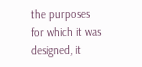the purposes for which it was designed, it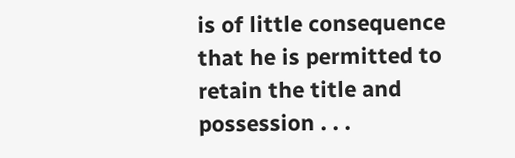is of little consequence that he is permitted to retain the title and possession . . .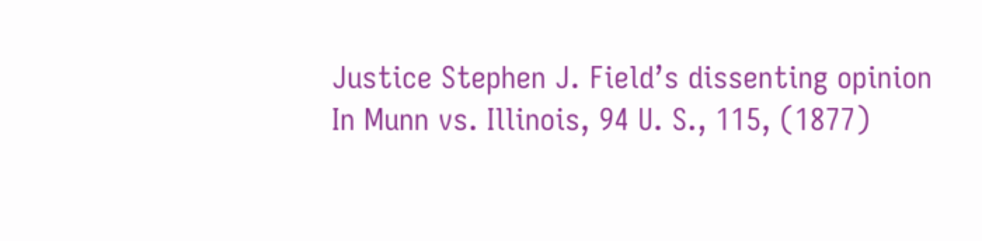Justice Stephen J. Field’s dissenting opinion
In Munn vs. Illinois, 94 U. S., 115, (1877)